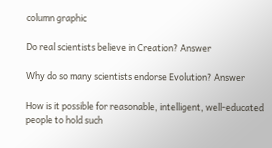column graphic

Do real scientists believe in Creation? Answer

Why do so many scientists endorse Evolution? Answer

How is it possible for reasonable, intelligent, well-educated people to hold such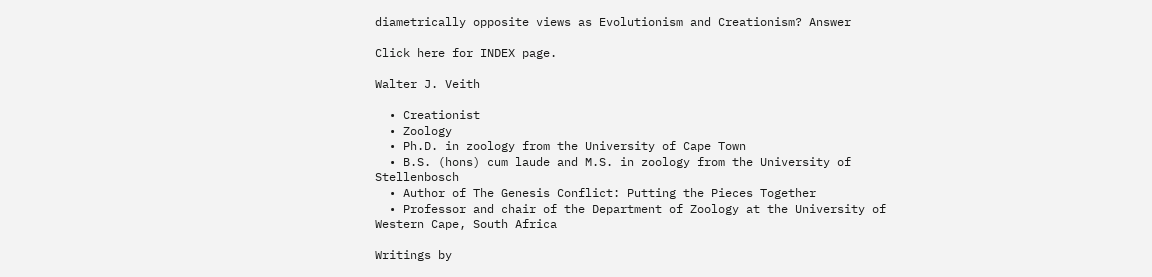diametrically opposite views as Evolutionism and Creationism? Answer

Click here for INDEX page.

Walter J. Veith

  • Creationist
  • Zoology
  • Ph.D. in zoology from the University of Cape Town
  • B.S. (hons) cum laude and M.S. in zoology from the University of Stellenbosch
  • Author of The Genesis Conflict: Putting the Pieces Together
  • Professor and chair of the Department of Zoology at the University of Western Cape, South Africa

Writings by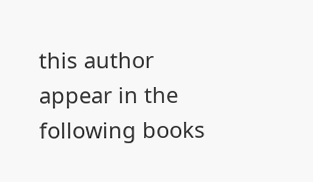this author appear in the following books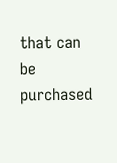that can be purchased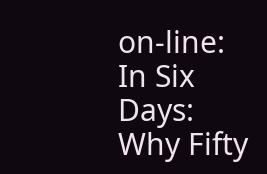on-line: In Six Days: Why Fifty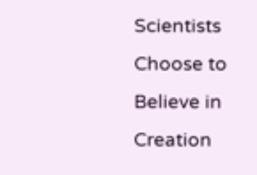Scientists Choose to Believe in Creation